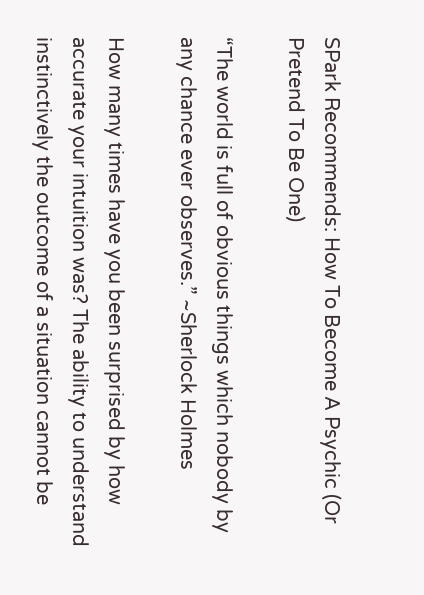SPark Recommends: How To Become A Psychic (Or Pretend To Be One)

“The world is full of obvious things which nobody by any chance ever observes.” ~Sherlock Holmes

How many times have you been surprised by how accurate your intuition was? The ability to understand instinctively the outcome of a situation cannot be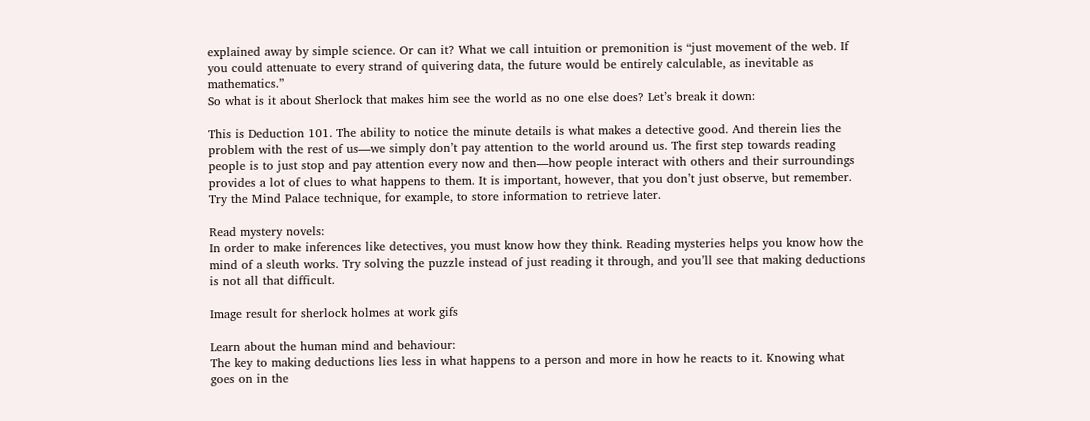explained away by simple science. Or can it? What we call intuition or premonition is “just movement of the web. If you could attenuate to every strand of quivering data, the future would be entirely calculable, as inevitable as mathematics.”
So what is it about Sherlock that makes him see the world as no one else does? Let’s break it down:

This is Deduction 101. The ability to notice the minute details is what makes a detective good. And therein lies the problem with the rest of us—we simply don’t pay attention to the world around us. The first step towards reading people is to just stop and pay attention every now and then—how people interact with others and their surroundings provides a lot of clues to what happens to them. It is important, however, that you don’t just observe, but remember. Try the Mind Palace technique, for example, to store information to retrieve later.

Read mystery novels:
In order to make inferences like detectives, you must know how they think. Reading mysteries helps you know how the mind of a sleuth works. Try solving the puzzle instead of just reading it through, and you’ll see that making deductions is not all that difficult.

Image result for sherlock holmes at work gifs

Learn about the human mind and behaviour:
The key to making deductions lies less in what happens to a person and more in how he reacts to it. Knowing what goes on in the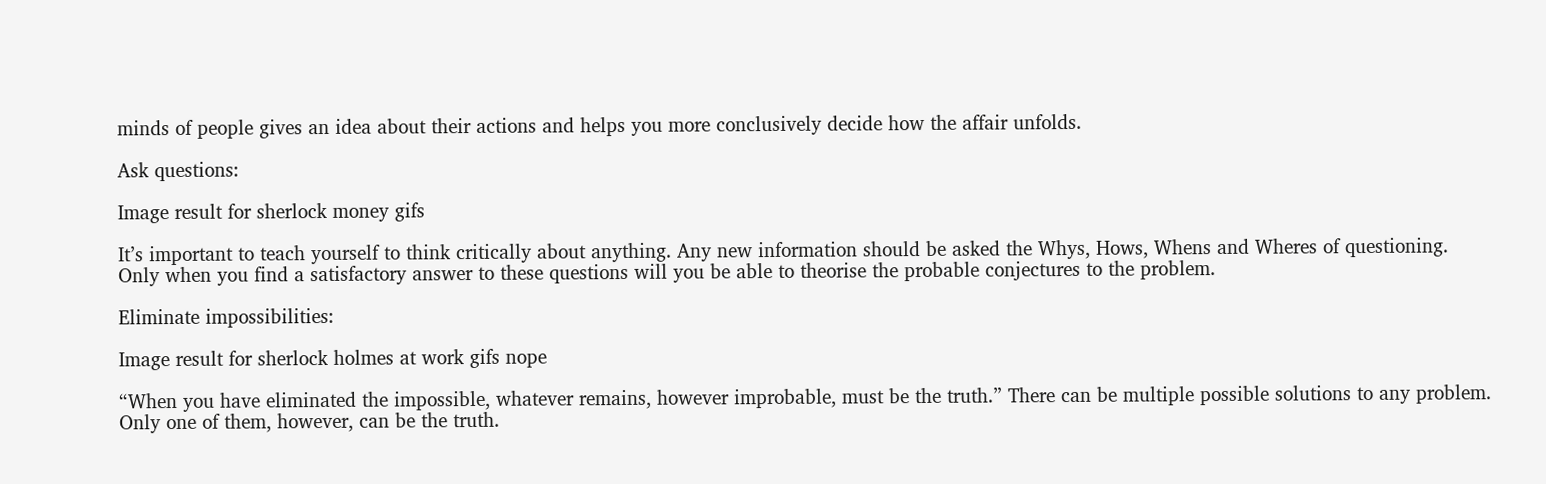minds of people gives an idea about their actions and helps you more conclusively decide how the affair unfolds.

Ask questions:

Image result for sherlock money gifs

It’s important to teach yourself to think critically about anything. Any new information should be asked the Whys, Hows, Whens and Wheres of questioning. Only when you find a satisfactory answer to these questions will you be able to theorise the probable conjectures to the problem.

Eliminate impossibilities:

Image result for sherlock holmes at work gifs nope

“When you have eliminated the impossible, whatever remains, however improbable, must be the truth.” There can be multiple possible solutions to any problem. Only one of them, however, can be the truth.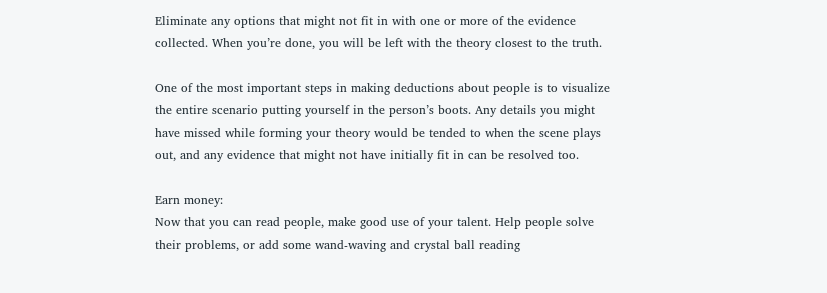Eliminate any options that might not fit in with one or more of the evidence collected. When you’re done, you will be left with the theory closest to the truth.

One of the most important steps in making deductions about people is to visualize the entire scenario putting yourself in the person’s boots. Any details you might have missed while forming your theory would be tended to when the scene plays out, and any evidence that might not have initially fit in can be resolved too.

Earn money:
Now that you can read people, make good use of your talent. Help people solve their problems, or add some wand-waving and crystal ball reading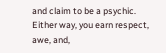and claim to be a psychic. Either way, you earn respect, awe, and,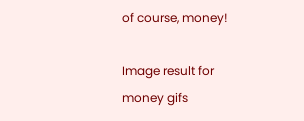of course, money!

Image result for money gifs